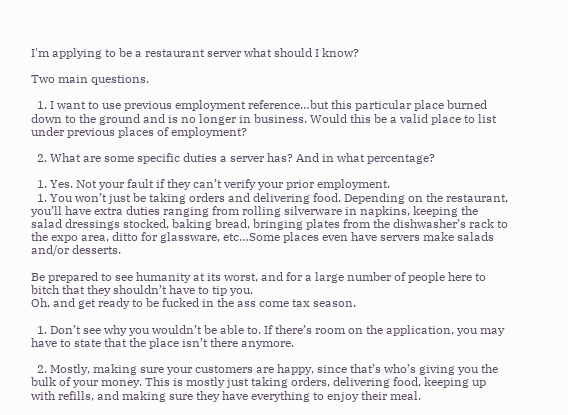I'm applying to be a restaurant server what should I know?

Two main questions.

  1. I want to use previous employment reference…but this particular place burned down to the ground and is no longer in business. Would this be a valid place to list under previous places of employment?

  2. What are some specific duties a server has? And in what percentage?

  1. Yes. Not your fault if they can’t verify your prior employment.
  1. You won’t just be taking orders and delivering food. Depending on the restaurant, you’ll have extra duties ranging from rolling silverware in napkins, keeping the salad dressings stocked, baking bread, bringing plates from the dishwasher’s rack to the expo area, ditto for glassware, etc…Some places even have servers make salads and/or desserts.

Be prepared to see humanity at its worst, and for a large number of people here to bitch that they shouldn’t have to tip you.
Oh, and get ready to be fucked in the ass come tax season.

  1. Don’t see why you wouldn’t be able to. If there’s room on the application, you may have to state that the place isn’t there anymore.

  2. Mostly, making sure your customers are happy, since that’s who’s giving you the bulk of your money. This is mostly just taking orders, delivering food, keeping up with refills, and making sure they have everything to enjoy their meal.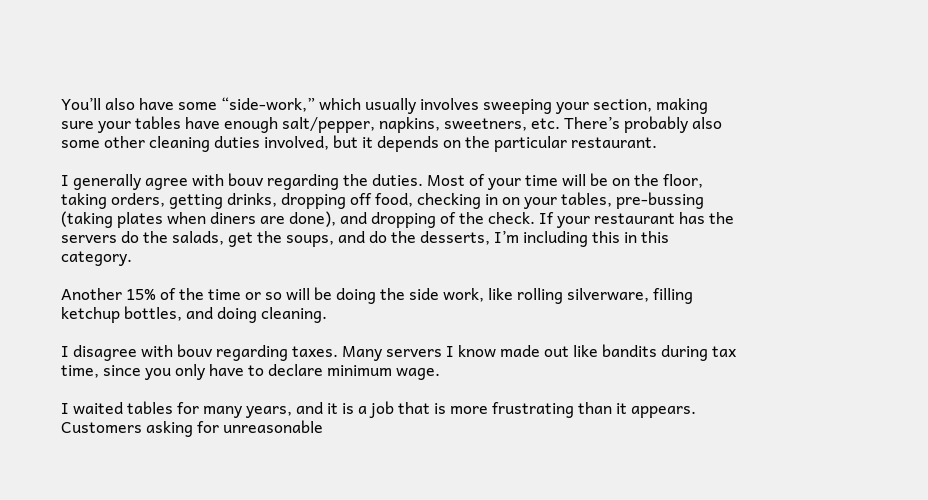You’ll also have some “side-work,” which usually involves sweeping your section, making sure your tables have enough salt/pepper, napkins, sweetners, etc. There’s probably also some other cleaning duties involved, but it depends on the particular restaurant.

I generally agree with bouv regarding the duties. Most of your time will be on the floor, taking orders, getting drinks, dropping off food, checking in on your tables, pre-bussing (taking plates when diners are done), and dropping of the check. If your restaurant has the servers do the salads, get the soups, and do the desserts, I’m including this in this category.

Another 15% of the time or so will be doing the side work, like rolling silverware, filling ketchup bottles, and doing cleaning.

I disagree with bouv regarding taxes. Many servers I know made out like bandits during tax time, since you only have to declare minimum wage.

I waited tables for many years, and it is a job that is more frustrating than it appears. Customers asking for unreasonable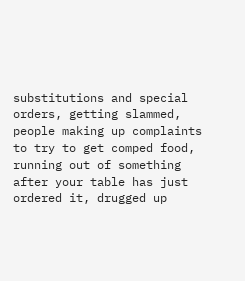substitutions and special orders, getting slammed, people making up complaints to try to get comped food, running out of something after your table has just ordered it, drugged up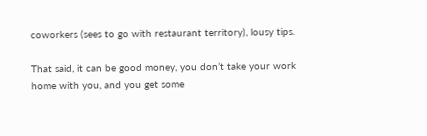coworkers (sees to go with restaurant territory), lousy tips.

That said, it can be good money, you don’t take your work home with you, and you get some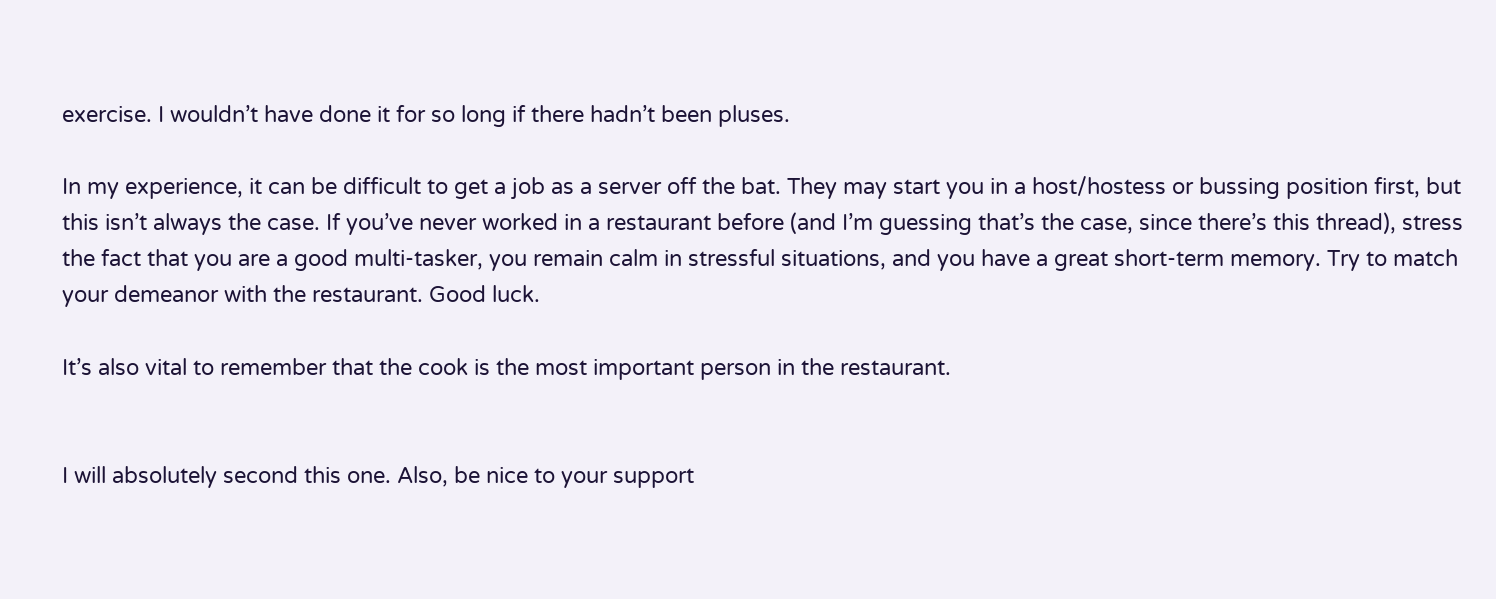exercise. I wouldn’t have done it for so long if there hadn’t been pluses.

In my experience, it can be difficult to get a job as a server off the bat. They may start you in a host/hostess or bussing position first, but this isn’t always the case. If you’ve never worked in a restaurant before (and I’m guessing that’s the case, since there’s this thread), stress the fact that you are a good multi-tasker, you remain calm in stressful situations, and you have a great short-term memory. Try to match your demeanor with the restaurant. Good luck.

It’s also vital to remember that the cook is the most important person in the restaurant.


I will absolutely second this one. Also, be nice to your support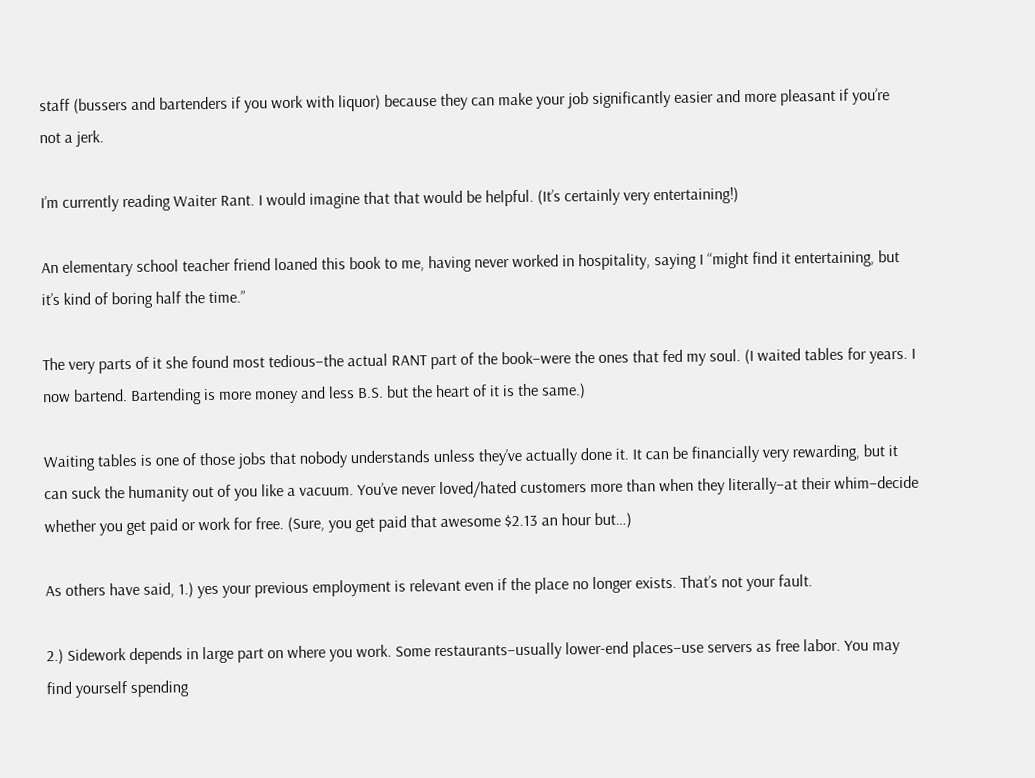staff (bussers and bartenders if you work with liquor) because they can make your job significantly easier and more pleasant if you’re not a jerk.

I’m currently reading Waiter Rant. I would imagine that that would be helpful. (It’s certainly very entertaining!)

An elementary school teacher friend loaned this book to me, having never worked in hospitality, saying I “might find it entertaining, but it’s kind of boring half the time.”

The very parts of it she found most tedious–the actual RANT part of the book–were the ones that fed my soul. (I waited tables for years. I now bartend. Bartending is more money and less B.S. but the heart of it is the same.)

Waiting tables is one of those jobs that nobody understands unless they’ve actually done it. It can be financially very rewarding, but it can suck the humanity out of you like a vacuum. You’ve never loved/hated customers more than when they literally–at their whim–decide whether you get paid or work for free. (Sure, you get paid that awesome $2.13 an hour but…)

As others have said, 1.) yes your previous employment is relevant even if the place no longer exists. That’s not your fault.

2.) Sidework depends in large part on where you work. Some restaurants–usually lower-end places–use servers as free labor. You may find yourself spending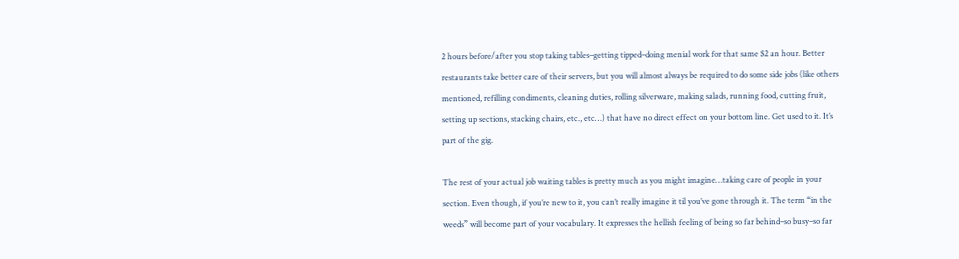2 hours before/after you stop taking tables–getting tipped–doing menial work for that same $2 an hour. Better restaurants take better care of their servers, but you will almost always be required to do some side jobs (like others mentioned, refilling condiments, cleaning duties, rolling silverware, making salads, running food, cutting fruit, setting up sections, stacking chairs, etc., etc…) that have no direct effect on your bottom line. Get used to it. It’s part of the gig.

The rest of your actual job waiting tables is pretty much as you might imagine…taking care of people in your section. Even though, if you’re new to it, you can’t really imagine it til you’ve gone through it. The term “in the weeds” will become part of your vocabulary. It expresses the hellish feeling of being so far behind–so busy–so far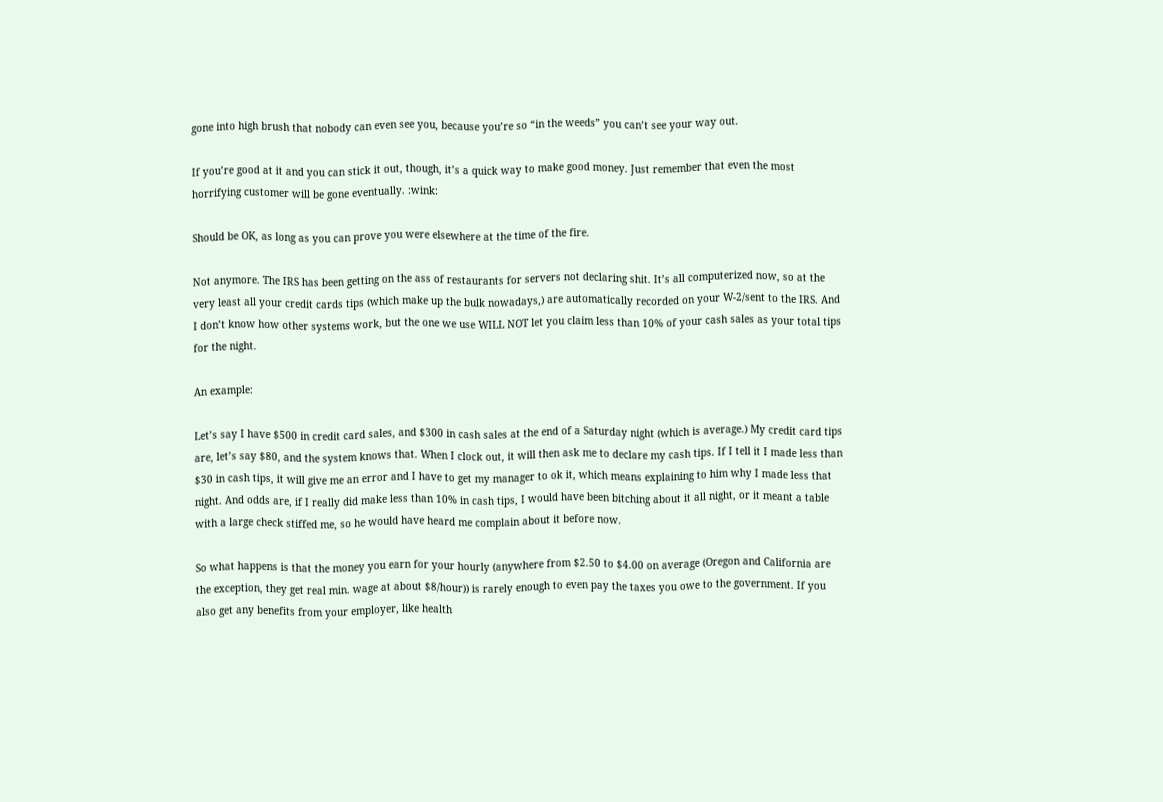gone into high brush that nobody can even see you, because you’re so “in the weeds” you can’t see your way out.

If you’re good at it and you can stick it out, though, it’s a quick way to make good money. Just remember that even the most horrifying customer will be gone eventually. :wink:

Should be OK, as long as you can prove you were elsewhere at the time of the fire.

Not anymore. The IRS has been getting on the ass of restaurants for servers not declaring shit. It’s all computerized now, so at the very least all your credit cards tips (which make up the bulk nowadays,) are automatically recorded on your W-2/sent to the IRS. And I don’t know how other systems work, but the one we use WILL NOT let you claim less than 10% of your cash sales as your total tips for the night.

An example:

Let’s say I have $500 in credit card sales, and $300 in cash sales at the end of a Saturday night (which is average.) My credit card tips are, let’s say $80, and the system knows that. When I clock out, it will then ask me to declare my cash tips. If I tell it I made less than $30 in cash tips, it will give me an error and I have to get my manager to ok it, which means explaining to him why I made less that night. And odds are, if I really did make less than 10% in cash tips, I would have been bitching about it all night, or it meant a table with a large check stiffed me, so he would have heard me complain about it before now.

So what happens is that the money you earn for your hourly (anywhere from $2.50 to $4.00 on average (Oregon and California are the exception, they get real min. wage at about $8/hour)) is rarely enough to even pay the taxes you owe to the government. If you also get any benefits from your employer, like health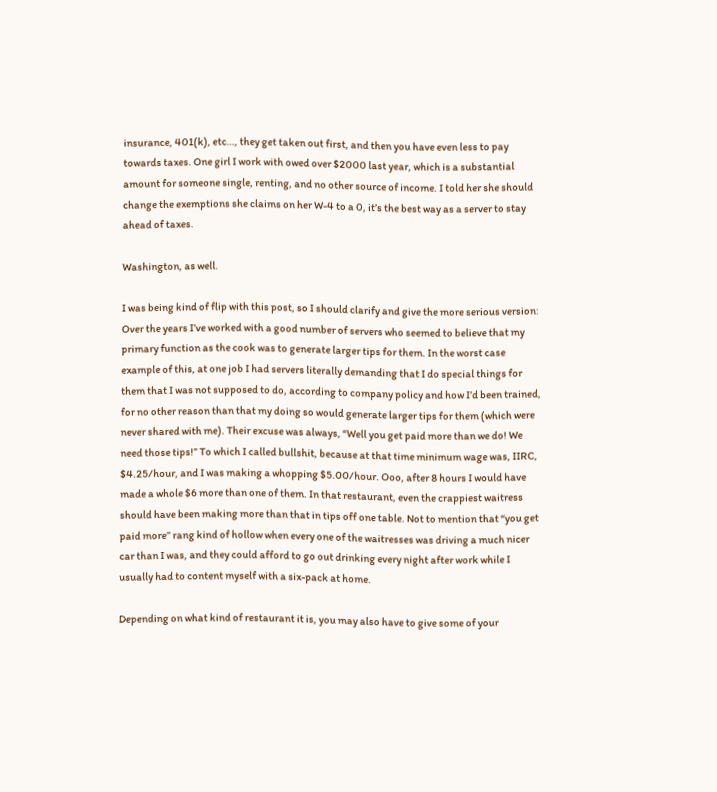insurance, 401(k), etc…, they get taken out first, and then you have even less to pay towards taxes. One girl I work with owed over $2000 last year, which is a substantial amount for someone single, renting, and no other source of income. I told her she should change the exemptions she claims on her W-4 to a 0, it’s the best way as a server to stay ahead of taxes.

Washington, as well.

I was being kind of flip with this post, so I should clarify and give the more serious version: Over the years I’ve worked with a good number of servers who seemed to believe that my primary function as the cook was to generate larger tips for them. In the worst case example of this, at one job I had servers literally demanding that I do special things for them that I was not supposed to do, according to company policy and how I’d been trained, for no other reason than that my doing so would generate larger tips for them (which were never shared with me). Their excuse was always, “Well you get paid more than we do! We need those tips!” To which I called bullshit, because at that time minimum wage was, IIRC, $4.25/hour, and I was making a whopping $5.00/hour. Ooo, after 8 hours I would have made a whole $6 more than one of them. In that restaurant, even the crappiest waitress should have been making more than that in tips off one table. Not to mention that “you get paid more” rang kind of hollow when every one of the waitresses was driving a much nicer car than I was, and they could afford to go out drinking every night after work while I usually had to content myself with a six-pack at home.

Depending on what kind of restaurant it is, you may also have to give some of your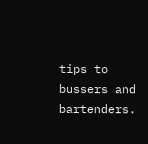tips to bussers and bartenders.